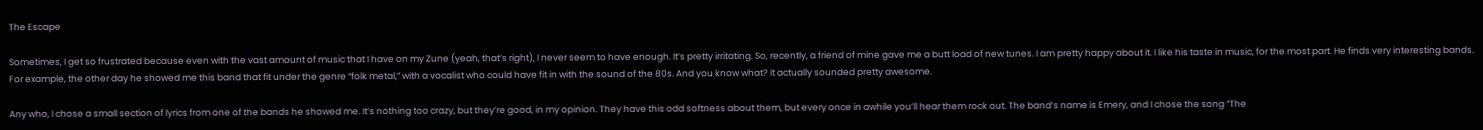The Escape

Sometimes, I get so frustrated because even with the vast amount of music that I have on my Zune (yeah, that’s right), I never seem to have enough. It’s pretty irritating. So, recently, a friend of mine gave me a butt load of new tunes. I am pretty happy about it. I like his taste in music, for the most part. He finds very interesting bands. For example, the other day he showed me this band that fit under the genre “folk metal,” with a vocalist who could have fit in with the sound of the 80s. And you know what? It actually sounded pretty awesome.

Any who, I chose a small section of lyrics from one of the bands he showed me. It’s nothing too crazy, but they’re good, in my opinion. They have this odd softness about them, but every once in awhile you’ll hear them rock out. The band’s name is Emery, and I chose the song “The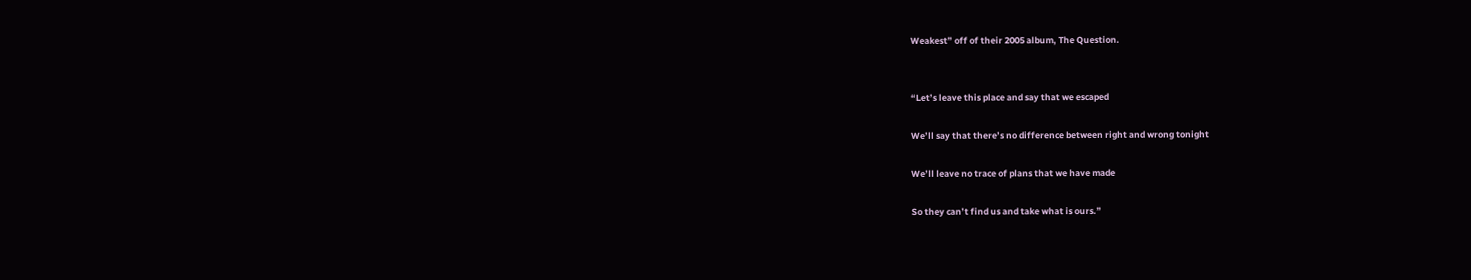Weakest” off of their 2005 album, The Question.


“Let’s leave this place and say that we escaped

We’ll say that there’s no difference between right and wrong tonight

We’ll leave no trace of plans that we have made

So they can’t find us and take what is ours.”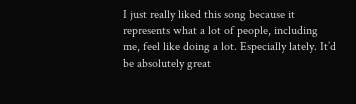I just really liked this song because it represents what a lot of people, including me, feel like doing a lot. Especially lately. It’d be absolutely great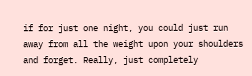if for just one night, you could just run away from all the weight upon your shoulders and forget. Really, just completely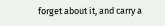forget about it, and carry a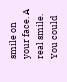smile on your face. A real smile. You could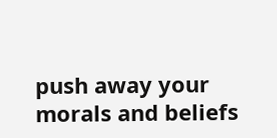push away your morals and beliefs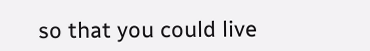so that you could live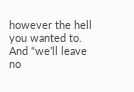however the hell you wanted to. And “we’ll leave no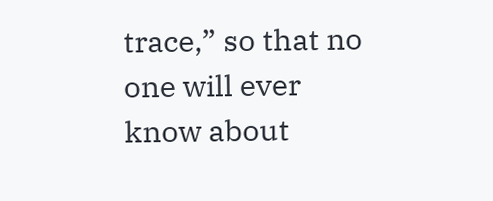trace,” so that no one will ever know about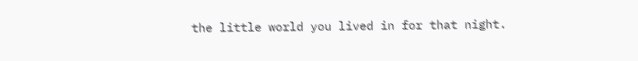the little world you lived in for that night.